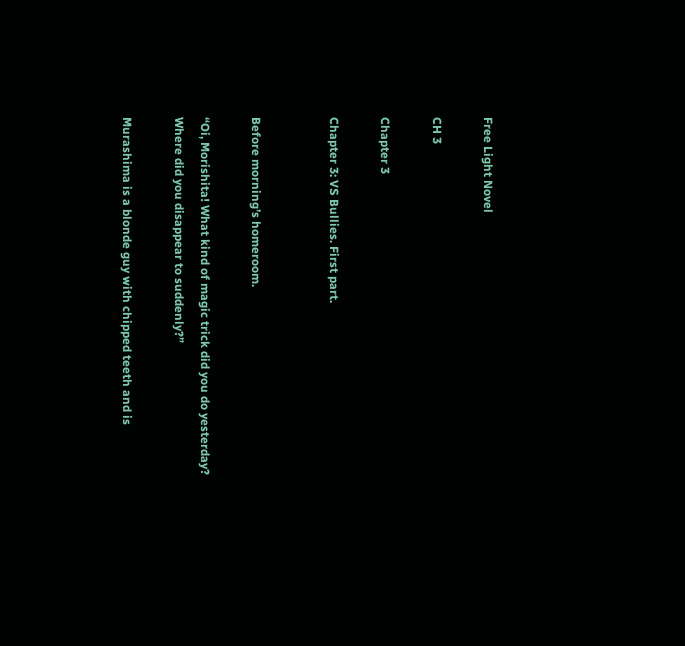Free Light Novel

CH 3

Chapter 3

Chapter 3: VS Bullies. First part.


Before morning’s homeroom.

“Oi, Morishita! What kind of magic trick did you do yesterday? Where did you disappear to suddenly?”

Murashima is a blonde guy with chipped teeth and is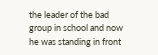the leader of the bad group in school and now he was standing in front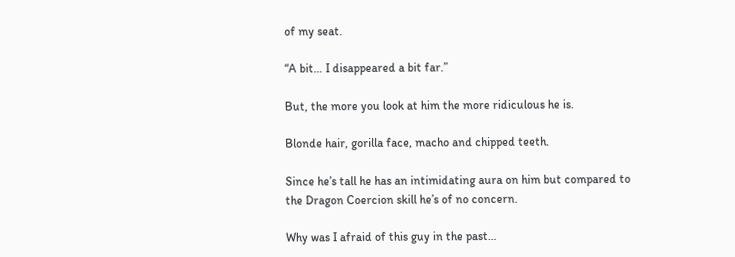of my seat.

“A bit… I disappeared a bit far.”

But, the more you look at him the more ridiculous he is.

Blonde hair, gorilla face, macho and chipped teeth.

Since he’s tall he has an intimidating aura on him but compared to the Dragon Coercion skill he’s of no concern.

Why was I afraid of this guy in the past…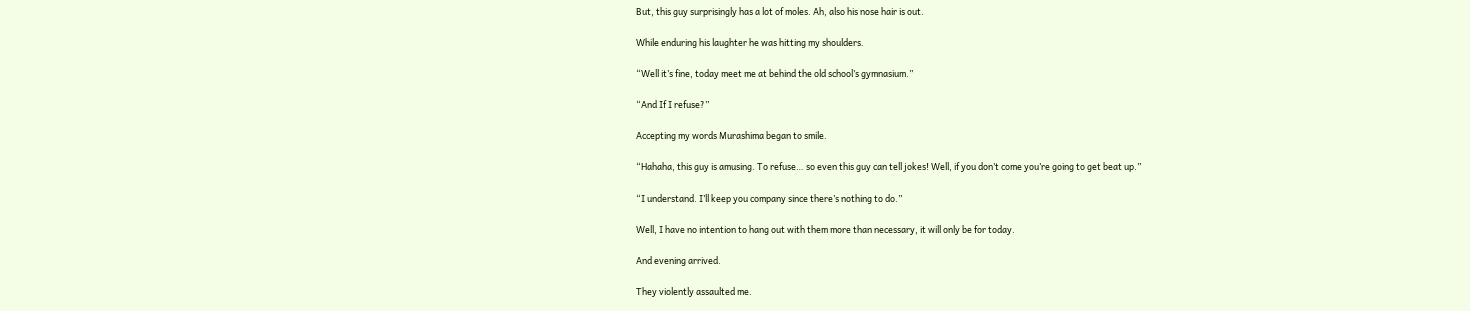But, this guy surprisingly has a lot of moles. Ah, also his nose hair is out.

While enduring his laughter he was hitting my shoulders.

“Well it’s fine, today meet me at behind the old school’s gymnasium.”

“And If I refuse?”

Accepting my words Murashima began to smile.

“Hahaha, this guy is amusing. To refuse… so even this guy can tell jokes! Well, if you don’t come you’re going to get beat up.”

“I understand. I’ll keep you company since there’s nothing to do.”

Well, I have no intention to hang out with them more than necessary, it will only be for today.

And evening arrived.

They violently assaulted me.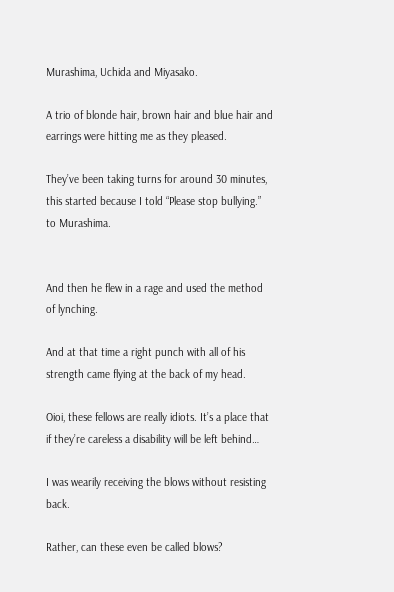Murashima, Uchida and Miyasako.

A trio of blonde hair, brown hair and blue hair and earrings were hitting me as they pleased.

They’ve been taking turns for around 30 minutes, this started because I told “Please stop bullying.” to Murashima.


And then he flew in a rage and used the method of lynching.

And at that time a right punch with all of his strength came flying at the back of my head.

Oioi, these fellows are really idiots. It’s a place that if they’re careless a disability will be left behind…

I was wearily receiving the blows without resisting back.

Rather, can these even be called blows?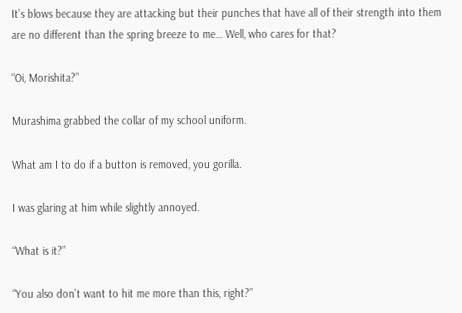It’s blows because they are attacking but their punches that have all of their strength into them are no different than the spring breeze to me… Well, who cares for that?

“Oi, Morishita?”

Murashima grabbed the collar of my school uniform.

What am I to do if a button is removed, you gorilla.

I was glaring at him while slightly annoyed.

“What is it?”

“You also don’t want to hit me more than this, right?”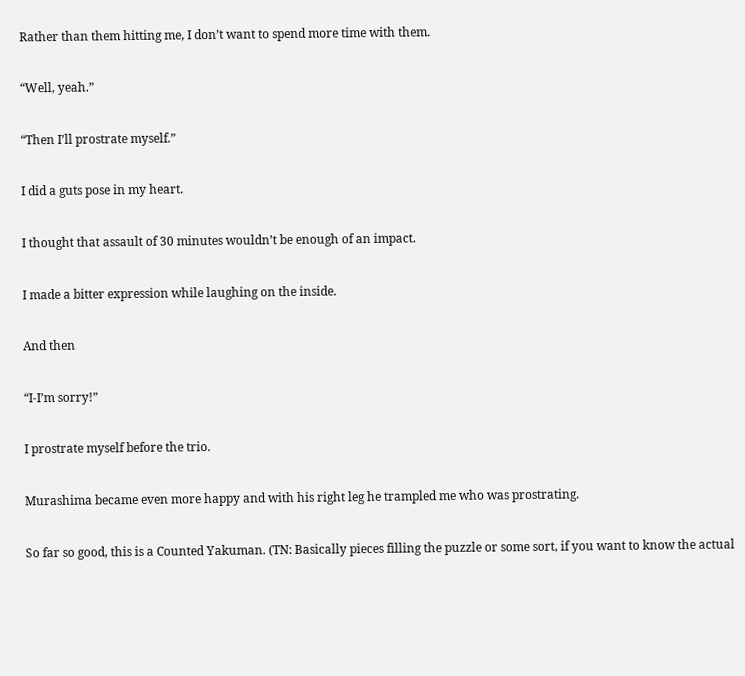Rather than them hitting me, I don’t want to spend more time with them.

“Well, yeah.”

“Then I’ll prostrate myself.”

I did a guts pose in my heart.

I thought that assault of 30 minutes wouldn’t be enough of an impact.

I made a bitter expression while laughing on the inside.

And then

“I-I’m sorry!”

I prostrate myself before the trio.

Murashima became even more happy and with his right leg he trampled me who was prostrating.

So far so good, this is a Counted Yakuman. (TN: Basically pieces filling the puzzle or some sort, if you want to know the actual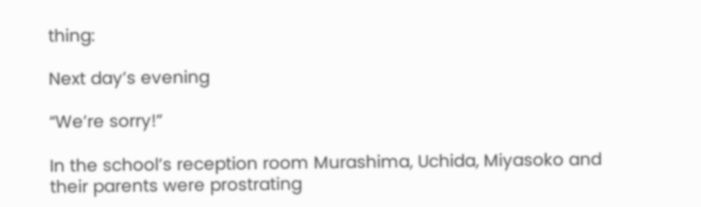thing:

Next day’s evening

“We’re sorry!”

In the school’s reception room Murashima, Uchida, Miyasoko and their parents were prostrating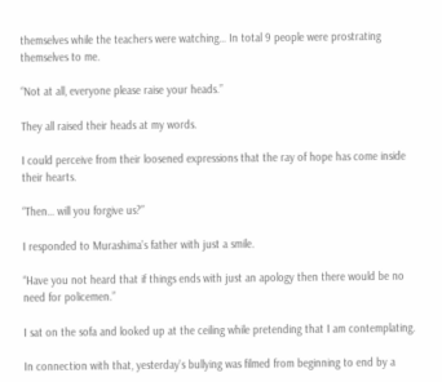themselves while the teachers were watching… In total 9 people were prostrating themselves to me.

“Not at all, everyone please raise your heads.”

They all raised their heads at my words.

I could perceive from their loosened expressions that the ray of hope has come inside their hearts.

“Then… will you forgive us?”

I responded to Murashima’s father with just a smile.

“Have you not heard that if things ends with just an apology then there would be no need for policemen.”

I sat on the sofa and looked up at the ceiling while pretending that I am contemplating.

In connection with that, yesterday’s bullying was filmed from beginning to end by a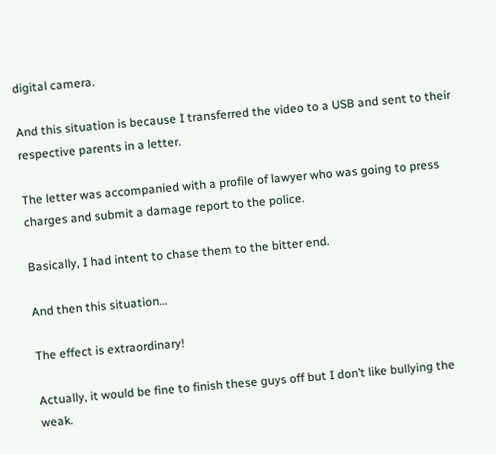digital camera.

And this situation is because I transferred the video to a USB and sent to their respective parents in a letter.

The letter was accompanied with a profile of lawyer who was going to press charges and submit a damage report to the police.

Basically, I had intent to chase them to the bitter end.

And then this situation…

The effect is extraordinary!

Actually, it would be fine to finish these guys off but I don’t like bullying the weak.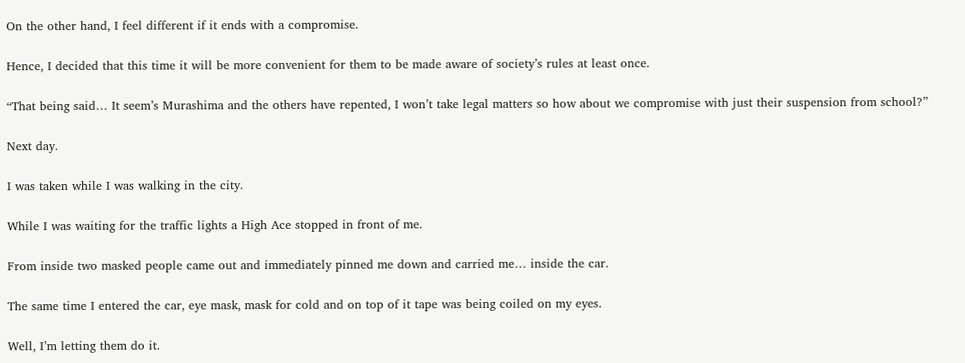On the other hand, I feel different if it ends with a compromise.

Hence, I decided that this time it will be more convenient for them to be made aware of society’s rules at least once.

“That being said… It seem’s Murashima and the others have repented, I won’t take legal matters so how about we compromise with just their suspension from school?”

Next day.

I was taken while I was walking in the city.

While I was waiting for the traffic lights a High Ace stopped in front of me.

From inside two masked people came out and immediately pinned me down and carried me… inside the car.

The same time I entered the car, eye mask, mask for cold and on top of it tape was being coiled on my eyes.

Well, I’m letting them do it.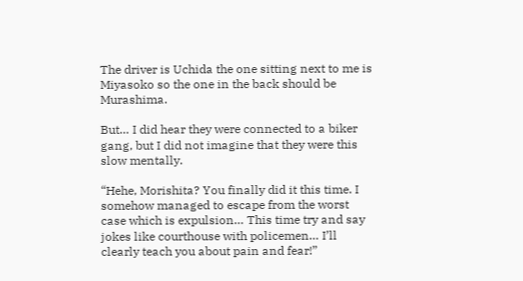The driver is Uchida the one sitting next to me is Miyasoko so the one in the back should be Murashima.

But… I did hear they were connected to a biker gang, but I did not imagine that they were this slow mentally.

“Hehe, Morishita? You finally did it this time. I somehow managed to escape from the worst case which is expulsion… This time try and say jokes like courthouse with policemen… I’ll clearly teach you about pain and fear!”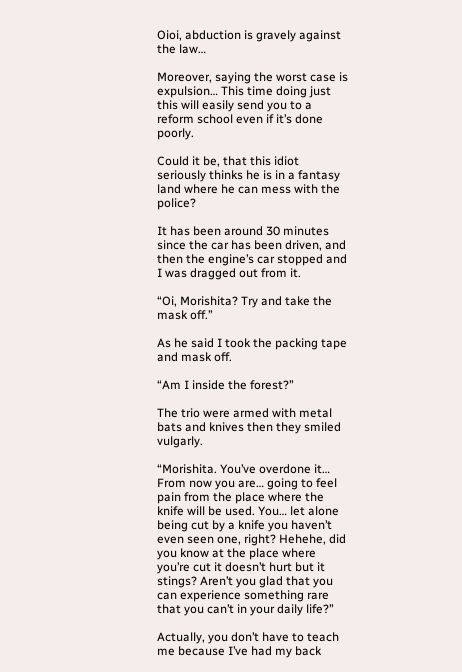Oioi, abduction is gravely against the law…

Moreover, saying the worst case is expulsion… This time doing just this will easily send you to a reform school even if it’s done poorly.

Could it be, that this idiot seriously thinks he is in a fantasy land where he can mess with the police?

It has been around 30 minutes since the car has been driven, and then the engine’s car stopped and I was dragged out from it.

“Oi, Morishita? Try and take the mask off.”

As he said I took the packing tape and mask off.

“Am I inside the forest?”

The trio were armed with metal bats and knives then they smiled vulgarly.

“Morishita. You’ve overdone it… From now you are… going to feel pain from the place where the knife will be used. You… let alone being cut by a knife you haven’t even seen one, right? Hehehe, did you know at the place where you’re cut it doesn’t hurt but it stings? Aren’t you glad that you can experience something rare that you can’t in your daily life?”

Actually, you don’t have to teach me because I’ve had my back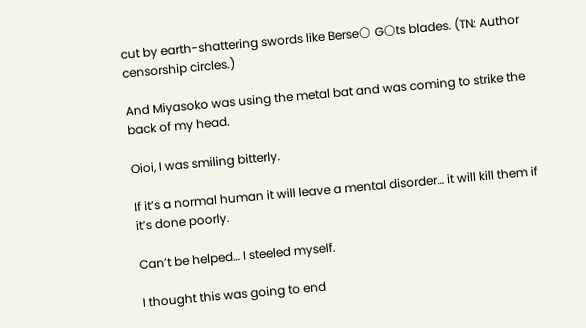cut by earth-shattering swords like Berse〇 G〇ts blades. (TN: Author censorship circles.)

And Miyasoko was using the metal bat and was coming to strike the back of my head.

Oioi, I was smiling bitterly.

If it’s a normal human it will leave a mental disorder… it will kill them if it’s done poorly.

Can’t be helped… I steeled myself.

I thought this was going to end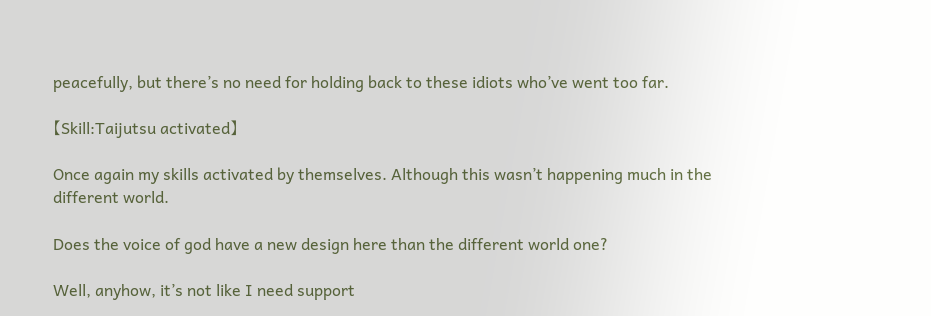peacefully, but there’s no need for holding back to these idiots who’ve went too far.

【Skill:Taijutsu activated】

Once again my skills activated by themselves. Although this wasn’t happening much in the different world.

Does the voice of god have a new design here than the different world one?

Well, anyhow, it’s not like I need support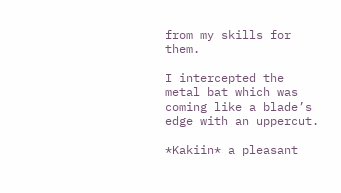from my skills for them.

I intercepted the metal bat which was coming like a blade’s edge with an uppercut.

*Kakiin* a pleasant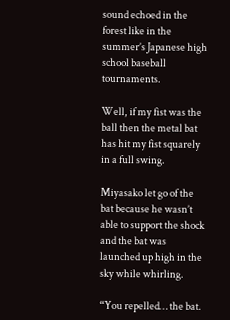sound echoed in the forest like in the summer’s Japanese high school baseball tournaments.

Well, if my fist was the ball then the metal bat has hit my fist squarely in a full swing.

Miyasako let go of the bat because he wasn’t able to support the shock and the bat was launched up high in the sky while whirling.

“You repelled… the bat.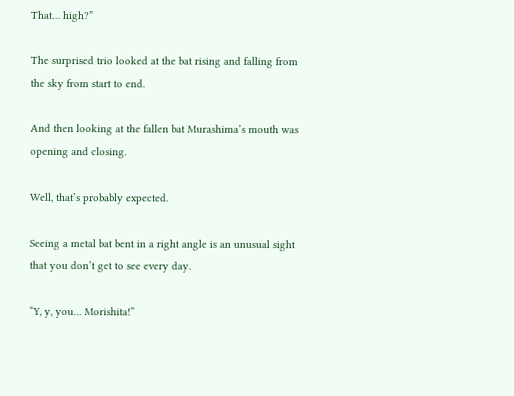That… high?”

The surprised trio looked at the bat rising and falling from the sky from start to end.

And then looking at the fallen bat Murashima’s mouth was opening and closing.

Well, that’s probably expected.

Seeing a metal bat bent in a right angle is an unusual sight that you don’t get to see every day.

“Y, y, you… Morishita!”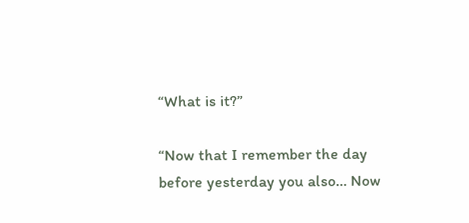“What is it?”

“Now that I remember the day before yesterday you also… Now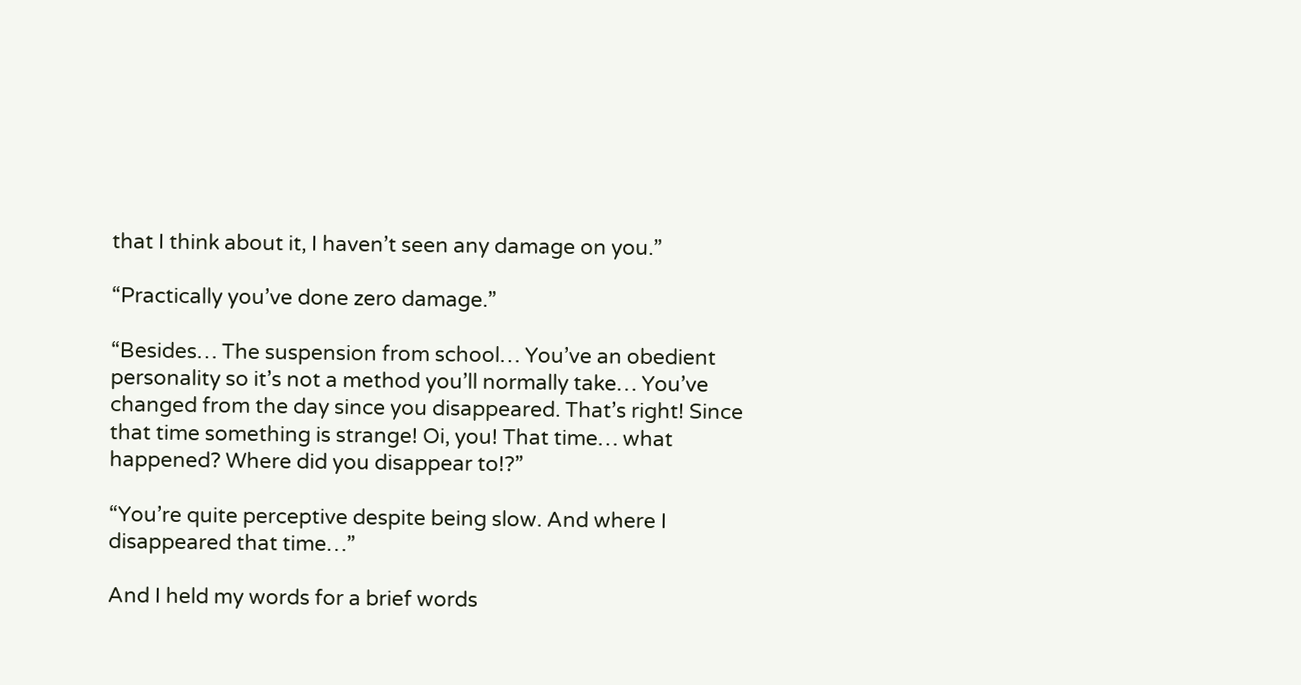that I think about it, I haven’t seen any damage on you.”

“Practically you’ve done zero damage.”

“Besides… The suspension from school… You’ve an obedient personality so it’s not a method you’ll normally take… You’ve changed from the day since you disappeared. That’s right! Since that time something is strange! Oi, you! That time… what happened? Where did you disappear to!?”

“You’re quite perceptive despite being slow. And where I disappeared that time…”

And I held my words for a brief words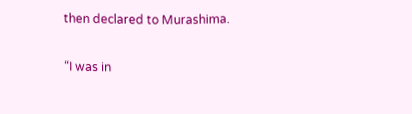then declared to Murashima.

“I was in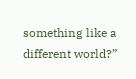something like a different world?”